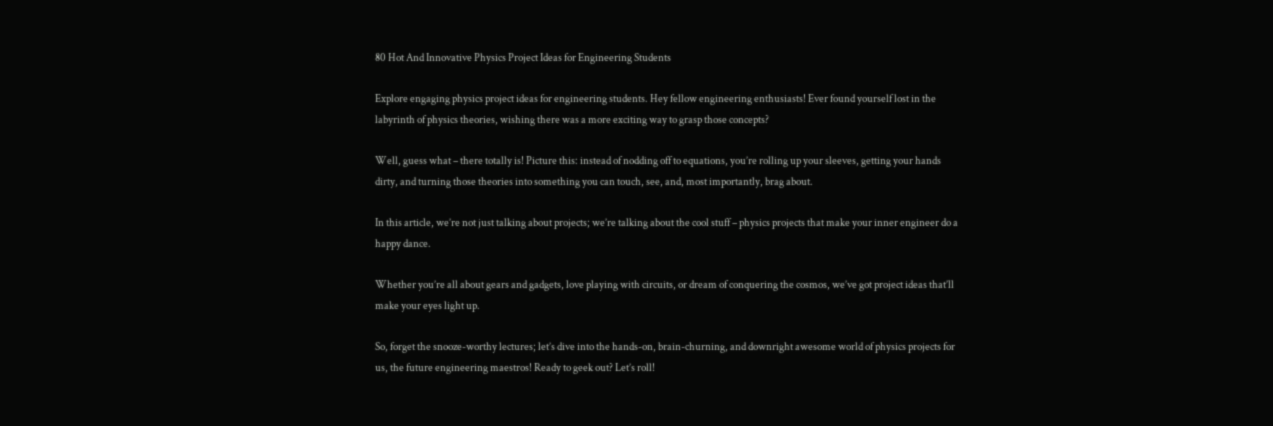80 Hot And Innovative Physics Project Ideas for Engineering Students

Explore engaging physics project ideas for engineering students. Hey fellow engineering enthusiasts! Ever found yourself lost in the labyrinth of physics theories, wishing there was a more exciting way to grasp those concepts?

Well, guess what – there totally is! Picture this: instead of nodding off to equations, you’re rolling up your sleeves, getting your hands dirty, and turning those theories into something you can touch, see, and, most importantly, brag about.

In this article, we’re not just talking about projects; we’re talking about the cool stuff – physics projects that make your inner engineer do a happy dance.

Whether you’re all about gears and gadgets, love playing with circuits, or dream of conquering the cosmos, we’ve got project ideas that’ll make your eyes light up.

So, forget the snooze-worthy lectures; let’s dive into the hands-on, brain-churning, and downright awesome world of physics projects for us, the future engineering maestros! Ready to geek out? Let’s roll!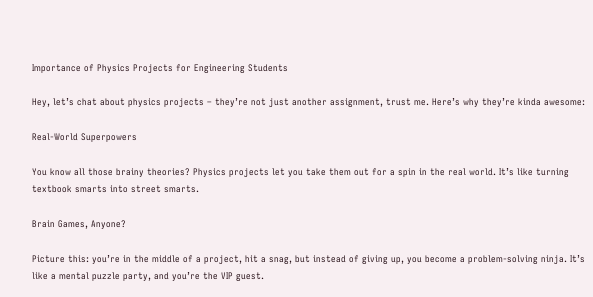Importance of Physics Projects for Engineering Students

Hey, let’s chat about physics projects – they’re not just another assignment, trust me. Here’s why they’re kinda awesome:

Real-World Superpowers

You know all those brainy theories? Physics projects let you take them out for a spin in the real world. It’s like turning textbook smarts into street smarts.

Brain Games, Anyone?

Picture this: you’re in the middle of a project, hit a snag, but instead of giving up, you become a problem-solving ninja. It’s like a mental puzzle party, and you’re the VIP guest.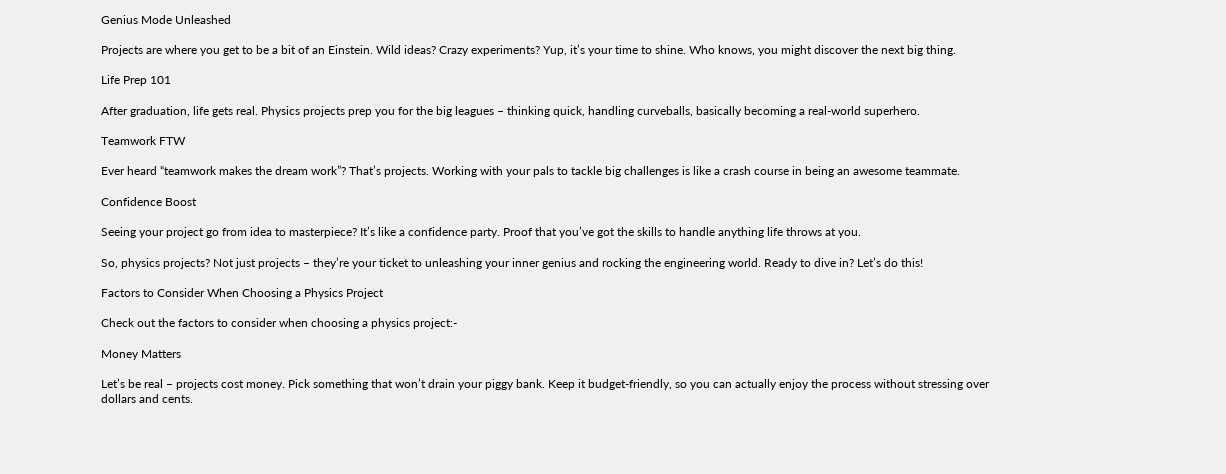Genius Mode Unleashed

Projects are where you get to be a bit of an Einstein. Wild ideas? Crazy experiments? Yup, it’s your time to shine. Who knows, you might discover the next big thing.

Life Prep 101

After graduation, life gets real. Physics projects prep you for the big leagues – thinking quick, handling curveballs, basically becoming a real-world superhero.

Teamwork FTW

Ever heard “teamwork makes the dream work”? That’s projects. Working with your pals to tackle big challenges is like a crash course in being an awesome teammate.

Confidence Boost

Seeing your project go from idea to masterpiece? It’s like a confidence party. Proof that you’ve got the skills to handle anything life throws at you.

So, physics projects? Not just projects – they’re your ticket to unleashing your inner genius and rocking the engineering world. Ready to dive in? Let’s do this!

Factors to Consider When Choosing a Physics Project

Check out the factors to consider when choosing a physics project:-

Money Matters

Let’s be real – projects cost money. Pick something that won’t drain your piggy bank. Keep it budget-friendly, so you can actually enjoy the process without stressing over dollars and cents.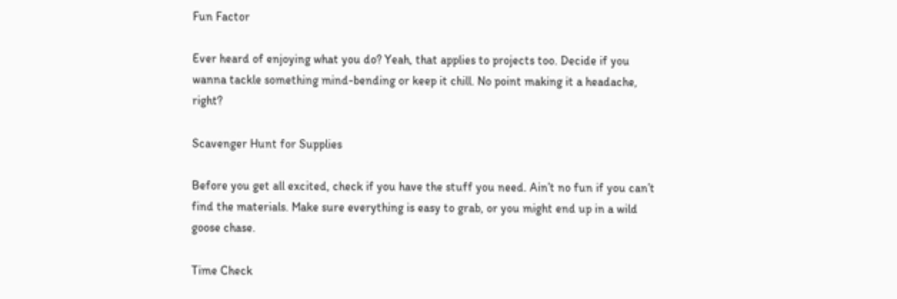Fun Factor

Ever heard of enjoying what you do? Yeah, that applies to projects too. Decide if you wanna tackle something mind-bending or keep it chill. No point making it a headache, right?

Scavenger Hunt for Supplies

Before you get all excited, check if you have the stuff you need. Ain’t no fun if you can’t find the materials. Make sure everything is easy to grab, or you might end up in a wild goose chase.

Time Check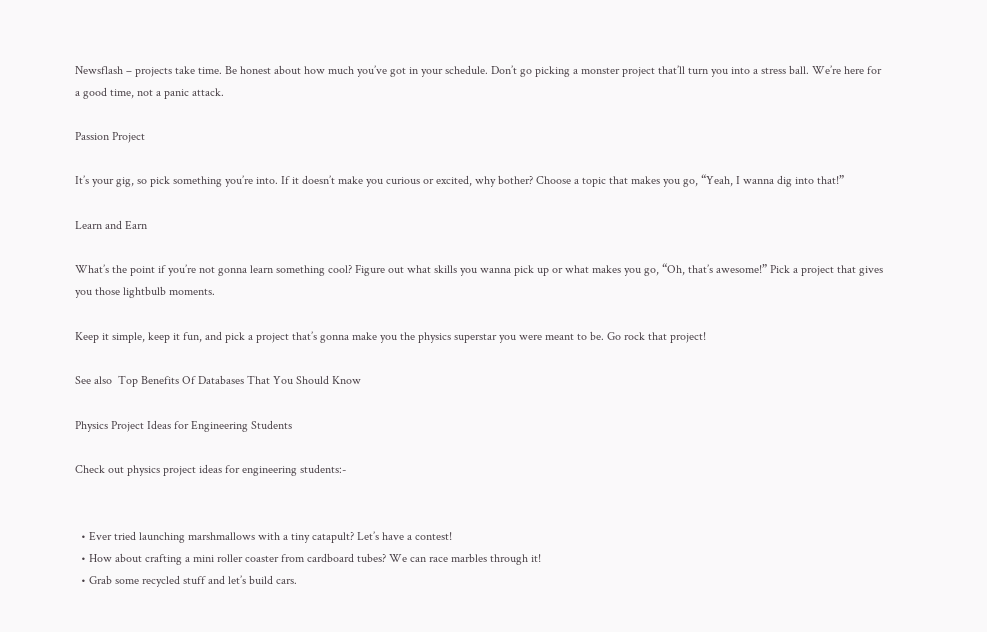Newsflash – projects take time. Be honest about how much you’ve got in your schedule. Don’t go picking a monster project that’ll turn you into a stress ball. We’re here for a good time, not a panic attack.

Passion Project

It’s your gig, so pick something you’re into. If it doesn’t make you curious or excited, why bother? Choose a topic that makes you go, “Yeah, I wanna dig into that!”

Learn and Earn

What’s the point if you’re not gonna learn something cool? Figure out what skills you wanna pick up or what makes you go, “Oh, that’s awesome!” Pick a project that gives you those lightbulb moments.

Keep it simple, keep it fun, and pick a project that’s gonna make you the physics superstar you were meant to be. Go rock that project!

See also  Top Benefits Of Databases That You Should Know

Physics Project Ideas for Engineering Students

Check out physics project ideas for engineering students:-


  • Ever tried launching marshmallows with a tiny catapult? Let’s have a contest!
  • How about crafting a mini roller coaster from cardboard tubes? We can race marbles through it!
  • Grab some recycled stuff and let’s build cars.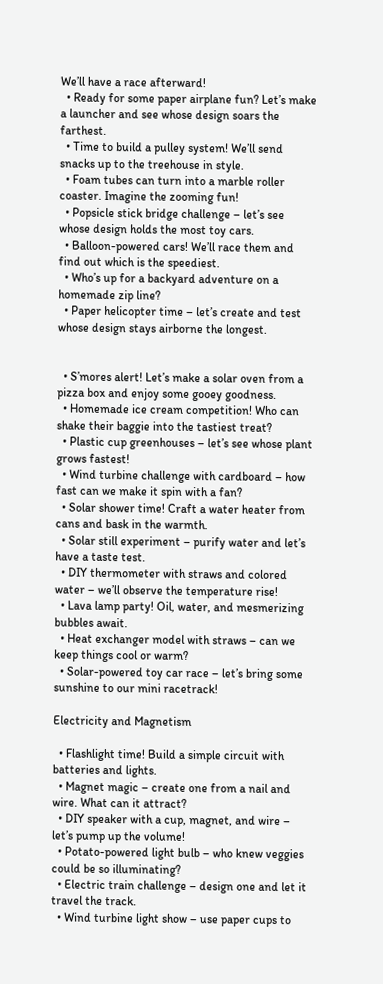We’ll have a race afterward!
  • Ready for some paper airplane fun? Let’s make a launcher and see whose design soars the farthest.
  • Time to build a pulley system! We’ll send snacks up to the treehouse in style.
  • Foam tubes can turn into a marble roller coaster. Imagine the zooming fun!
  • Popsicle stick bridge challenge – let’s see whose design holds the most toy cars.
  • Balloon-powered cars! We’ll race them and find out which is the speediest.
  • Who’s up for a backyard adventure on a homemade zip line?
  • Paper helicopter time – let’s create and test whose design stays airborne the longest.


  • S’mores alert! Let’s make a solar oven from a pizza box and enjoy some gooey goodness.
  • Homemade ice cream competition! Who can shake their baggie into the tastiest treat?
  • Plastic cup greenhouses – let’s see whose plant grows fastest!
  • Wind turbine challenge with cardboard – how fast can we make it spin with a fan?
  • Solar shower time! Craft a water heater from cans and bask in the warmth.
  • Solar still experiment – purify water and let’s have a taste test.
  • DIY thermometer with straws and colored water – we’ll observe the temperature rise!
  • Lava lamp party! Oil, water, and mesmerizing bubbles await.
  • Heat exchanger model with straws – can we keep things cool or warm?
  • Solar-powered toy car race – let’s bring some sunshine to our mini racetrack!

Electricity and Magnetism

  • Flashlight time! Build a simple circuit with batteries and lights.
  • Magnet magic – create one from a nail and wire. What can it attract?
  • DIY speaker with a cup, magnet, and wire – let’s pump up the volume!
  • Potato-powered light bulb – who knew veggies could be so illuminating?
  • Electric train challenge – design one and let it travel the track.
  • Wind turbine light show – use paper cups to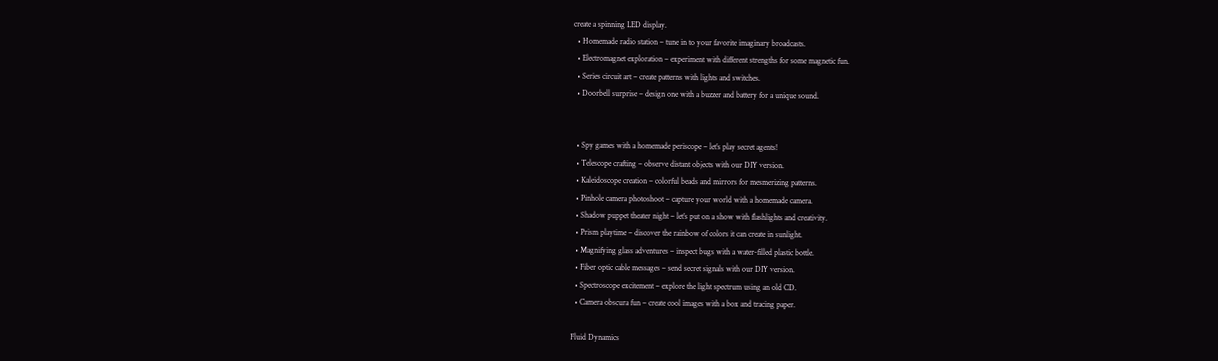create a spinning LED display.
  • Homemade radio station – tune in to your favorite imaginary broadcasts.
  • Electromagnet exploration – experiment with different strengths for some magnetic fun.
  • Series circuit art – create patterns with lights and switches.
  • Doorbell surprise – design one with a buzzer and battery for a unique sound.


  • Spy games with a homemade periscope – let’s play secret agents!
  • Telescope crafting – observe distant objects with our DIY version.
  • Kaleidoscope creation – colorful beads and mirrors for mesmerizing patterns.
  • Pinhole camera photoshoot – capture your world with a homemade camera.
  • Shadow puppet theater night – let’s put on a show with flashlights and creativity.
  • Prism playtime – discover the rainbow of colors it can create in sunlight.
  • Magnifying glass adventures – inspect bugs with a water-filled plastic bottle.
  • Fiber optic cable messages – send secret signals with our DIY version.
  • Spectroscope excitement – explore the light spectrum using an old CD.
  • Camera obscura fun – create cool images with a box and tracing paper.

Fluid Dynamics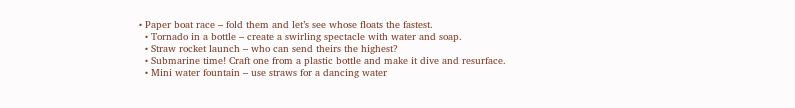• Paper boat race – fold them and let’s see whose floats the fastest.
  • Tornado in a bottle – create a swirling spectacle with water and soap.
  • Straw rocket launch – who can send theirs the highest?
  • Submarine time! Craft one from a plastic bottle and make it dive and resurface.
  • Mini water fountain – use straws for a dancing water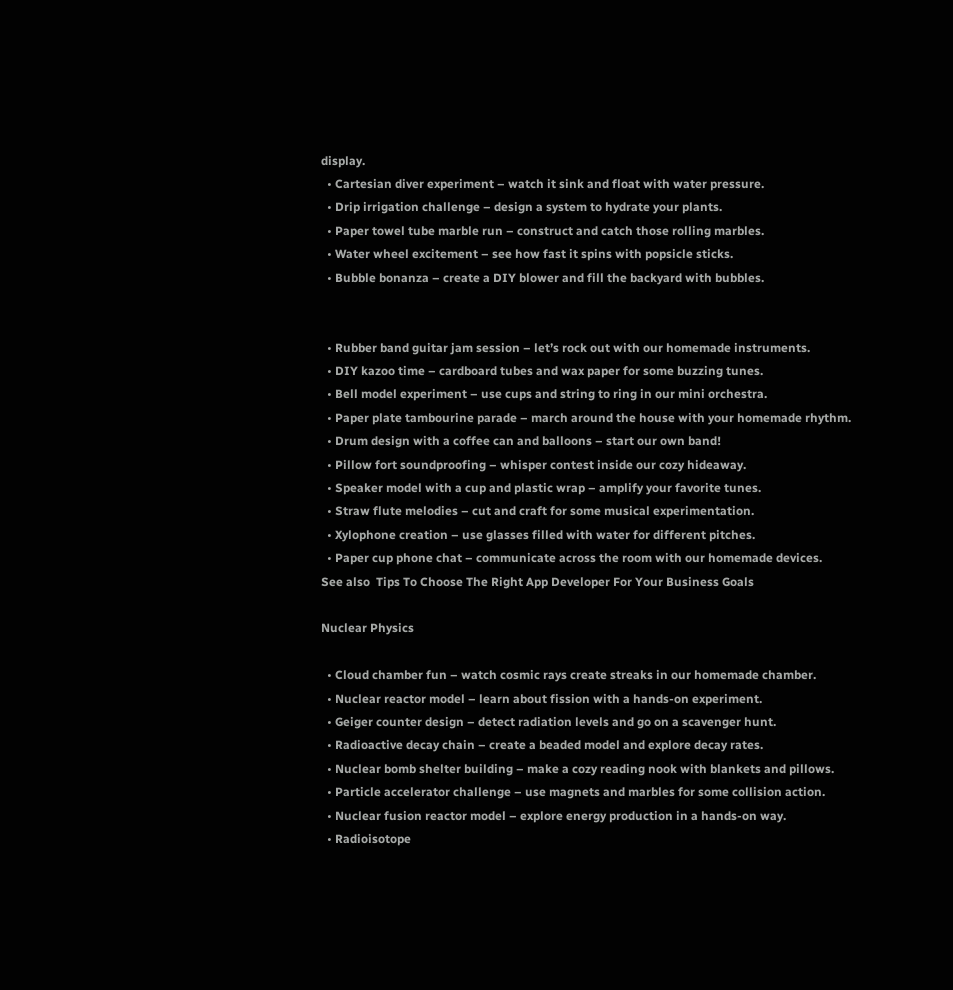display.
  • Cartesian diver experiment – watch it sink and float with water pressure.
  • Drip irrigation challenge – design a system to hydrate your plants.
  • Paper towel tube marble run – construct and catch those rolling marbles.
  • Water wheel excitement – see how fast it spins with popsicle sticks.
  • Bubble bonanza – create a DIY blower and fill the backyard with bubbles.


  • Rubber band guitar jam session – let’s rock out with our homemade instruments.
  • DIY kazoo time – cardboard tubes and wax paper for some buzzing tunes.
  • Bell model experiment – use cups and string to ring in our mini orchestra.
  • Paper plate tambourine parade – march around the house with your homemade rhythm.
  • Drum design with a coffee can and balloons – start our own band!
  • Pillow fort soundproofing – whisper contest inside our cozy hideaway.
  • Speaker model with a cup and plastic wrap – amplify your favorite tunes.
  • Straw flute melodies – cut and craft for some musical experimentation.
  • Xylophone creation – use glasses filled with water for different pitches.
  • Paper cup phone chat – communicate across the room with our homemade devices.
See also  Tips To Choose The Right App Developer For Your Business Goals

Nuclear Physics

  • Cloud chamber fun – watch cosmic rays create streaks in our homemade chamber.
  • Nuclear reactor model – learn about fission with a hands-on experiment.
  • Geiger counter design – detect radiation levels and go on a scavenger hunt.
  • Radioactive decay chain – create a beaded model and explore decay rates.
  • Nuclear bomb shelter building – make a cozy reading nook with blankets and pillows.
  • Particle accelerator challenge – use magnets and marbles for some collision action.
  • Nuclear fusion reactor model – explore energy production in a hands-on way.
  • Radioisotope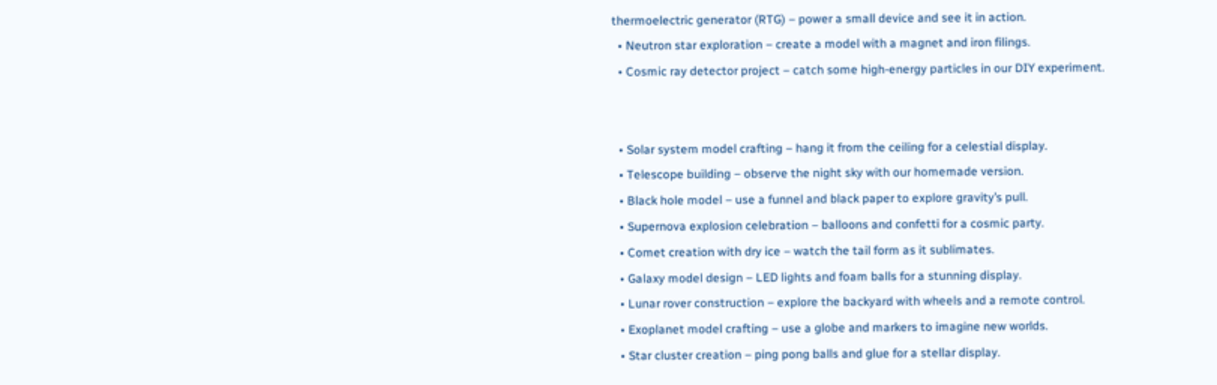thermoelectric generator (RTG) – power a small device and see it in action.
  • Neutron star exploration – create a model with a magnet and iron filings.
  • Cosmic ray detector project – catch some high-energy particles in our DIY experiment.


  • Solar system model crafting – hang it from the ceiling for a celestial display.
  • Telescope building – observe the night sky with our homemade version.
  • Black hole model – use a funnel and black paper to explore gravity’s pull.
  • Supernova explosion celebration – balloons and confetti for a cosmic party.
  • Comet creation with dry ice – watch the tail form as it sublimates.
  • Galaxy model design – LED lights and foam balls for a stunning display.
  • Lunar rover construction – explore the backyard with wheels and a remote control.
  • Exoplanet model crafting – use a globe and markers to imagine new worlds.
  • Star cluster creation – ping pong balls and glue for a stellar display.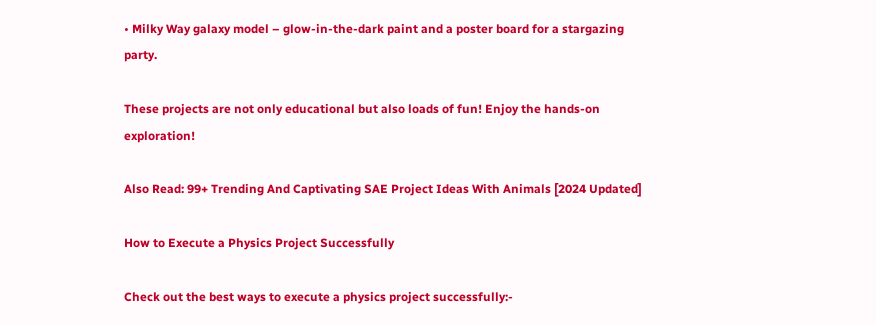• Milky Way galaxy model – glow-in-the-dark paint and a poster board for a stargazing party.

These projects are not only educational but also loads of fun! Enjoy the hands-on exploration!

Also Read: 99+ Trending And Captivating SAE Project Ideas With Animals [2024 Updated]

How to Execute a Physics Project Successfully

Check out the best ways to execute a physics project successfully:-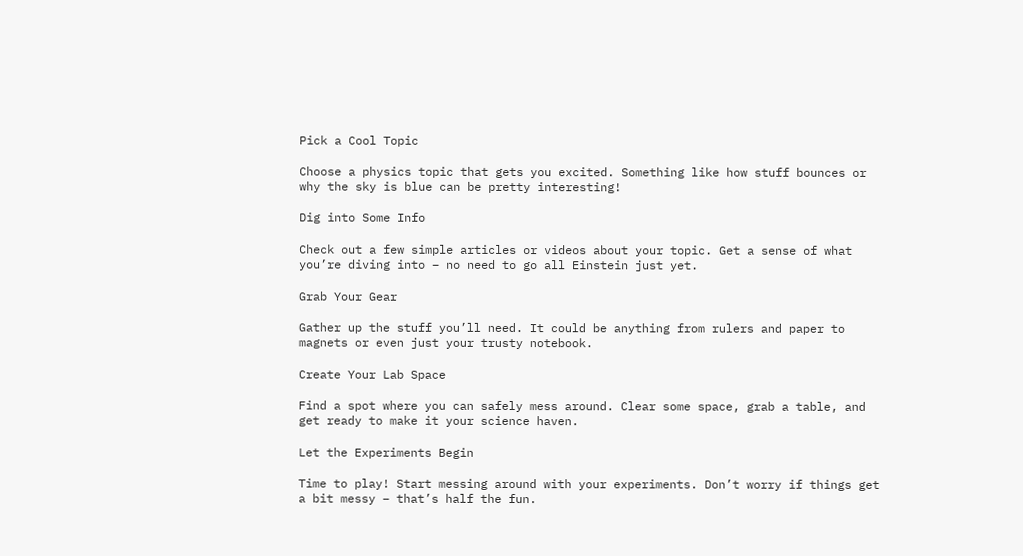Pick a Cool Topic

Choose a physics topic that gets you excited. Something like how stuff bounces or why the sky is blue can be pretty interesting!

Dig into Some Info

Check out a few simple articles or videos about your topic. Get a sense of what you’re diving into – no need to go all Einstein just yet.

Grab Your Gear

Gather up the stuff you’ll need. It could be anything from rulers and paper to magnets or even just your trusty notebook.

Create Your Lab Space

Find a spot where you can safely mess around. Clear some space, grab a table, and get ready to make it your science haven.

Let the Experiments Begin

Time to play! Start messing around with your experiments. Don’t worry if things get a bit messy – that’s half the fun.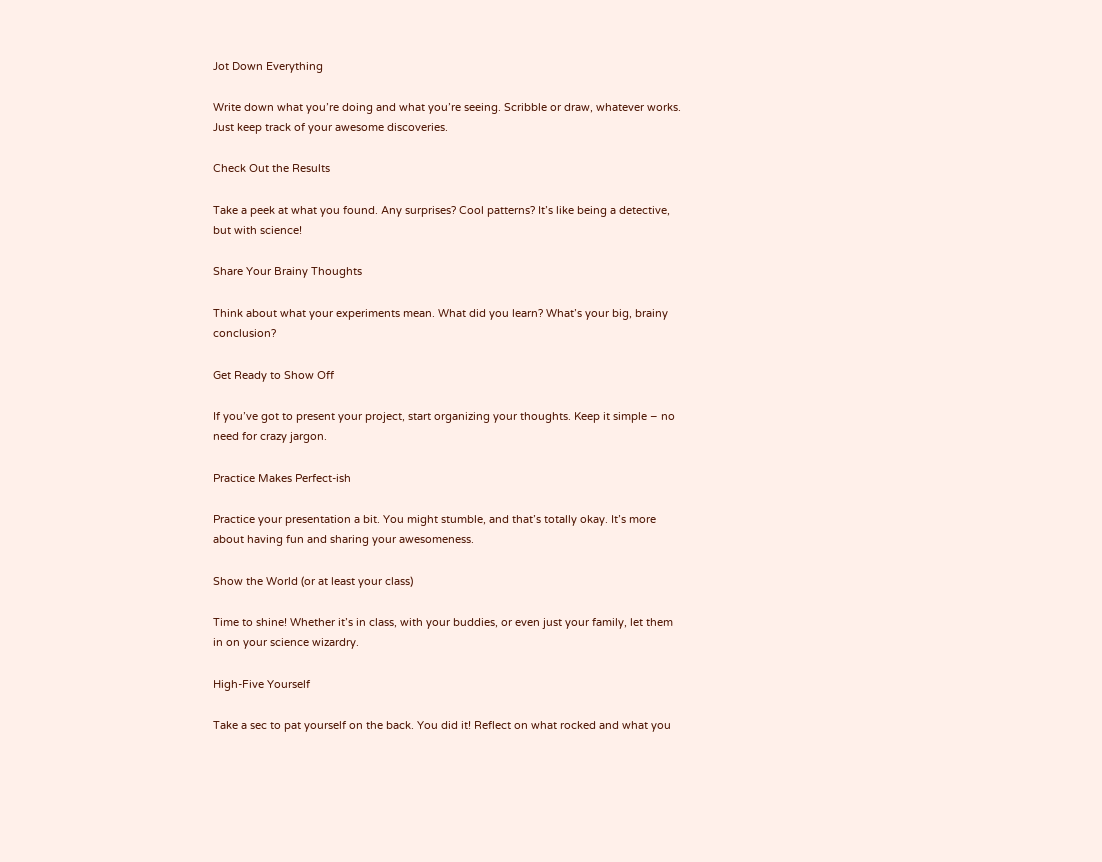Jot Down Everything

Write down what you’re doing and what you’re seeing. Scribble or draw, whatever works. Just keep track of your awesome discoveries.

Check Out the Results

Take a peek at what you found. Any surprises? Cool patterns? It’s like being a detective, but with science!

Share Your Brainy Thoughts

Think about what your experiments mean. What did you learn? What’s your big, brainy conclusion?

Get Ready to Show Off

If you’ve got to present your project, start organizing your thoughts. Keep it simple – no need for crazy jargon.

Practice Makes Perfect-ish

Practice your presentation a bit. You might stumble, and that’s totally okay. It’s more about having fun and sharing your awesomeness.

Show the World (or at least your class)

Time to shine! Whether it’s in class, with your buddies, or even just your family, let them in on your science wizardry.

High-Five Yourself

Take a sec to pat yourself on the back. You did it! Reflect on what rocked and what you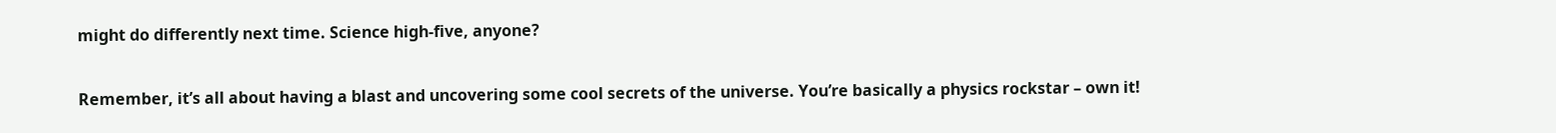might do differently next time. Science high-five, anyone?

Remember, it’s all about having a blast and uncovering some cool secrets of the universe. You’re basically a physics rockstar – own it!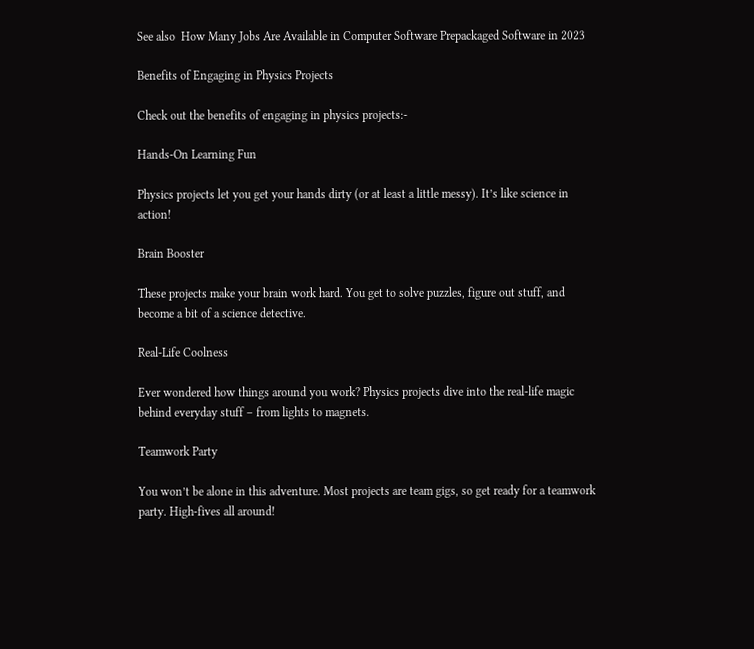See also  How Many Jobs Are Available in Computer Software Prepackaged Software in 2023

Benefits of Engaging in Physics Projects

Check out the benefits of engaging in physics projects:-

Hands-On Learning Fun

Physics projects let you get your hands dirty (or at least a little messy). It’s like science in action!

Brain Booster

These projects make your brain work hard. You get to solve puzzles, figure out stuff, and become a bit of a science detective.

Real-Life Coolness

Ever wondered how things around you work? Physics projects dive into the real-life magic behind everyday stuff – from lights to magnets.

Teamwork Party

You won’t be alone in this adventure. Most projects are team gigs, so get ready for a teamwork party. High-fives all around!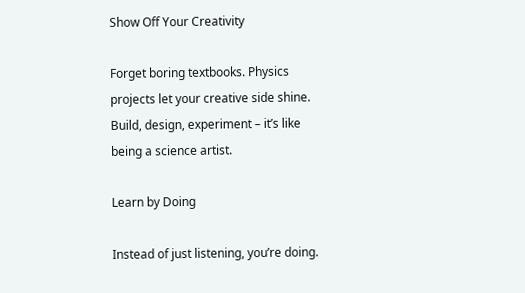Show Off Your Creativity

Forget boring textbooks. Physics projects let your creative side shine. Build, design, experiment – it’s like being a science artist.

Learn by Doing

Instead of just listening, you’re doing.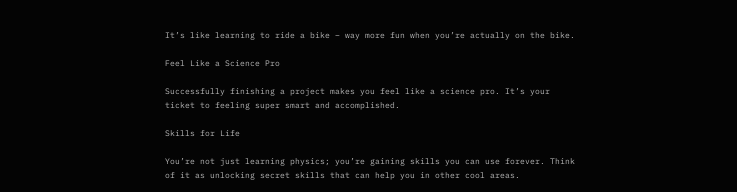It’s like learning to ride a bike – way more fun when you’re actually on the bike.

Feel Like a Science Pro

Successfully finishing a project makes you feel like a science pro. It’s your ticket to feeling super smart and accomplished.

Skills for Life

You’re not just learning physics; you’re gaining skills you can use forever. Think of it as unlocking secret skills that can help you in other cool areas.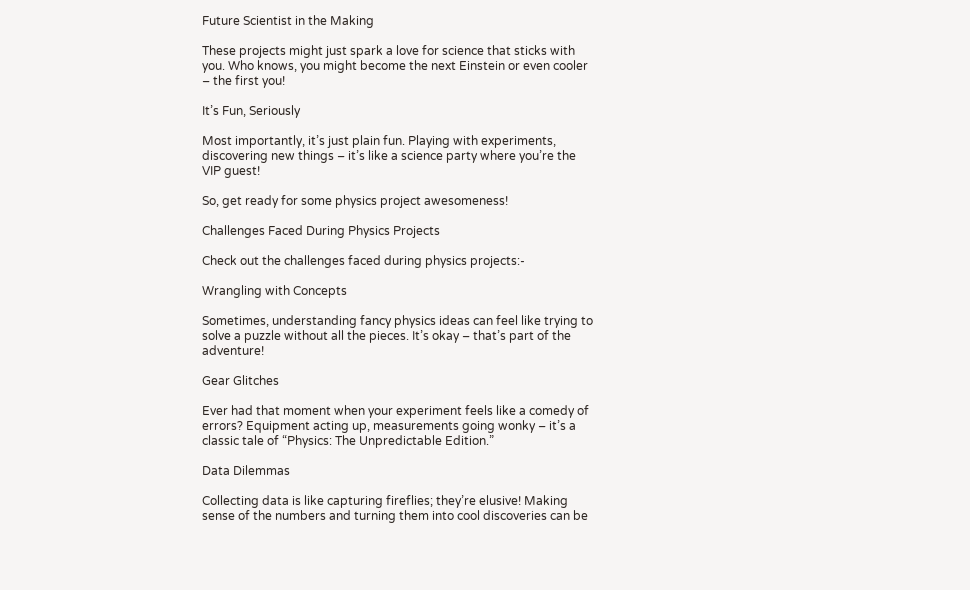Future Scientist in the Making

These projects might just spark a love for science that sticks with you. Who knows, you might become the next Einstein or even cooler – the first you!

It’s Fun, Seriously

Most importantly, it’s just plain fun. Playing with experiments, discovering new things – it’s like a science party where you’re the VIP guest!

So, get ready for some physics project awesomeness!

Challenges Faced During Physics Projects

Check out the challenges faced during physics projects:-

Wrangling with Concepts

Sometimes, understanding fancy physics ideas can feel like trying to solve a puzzle without all the pieces. It’s okay – that’s part of the adventure!

Gear Glitches

Ever had that moment when your experiment feels like a comedy of errors? Equipment acting up, measurements going wonky – it’s a classic tale of “Physics: The Unpredictable Edition.”

Data Dilemmas

Collecting data is like capturing fireflies; they’re elusive! Making sense of the numbers and turning them into cool discoveries can be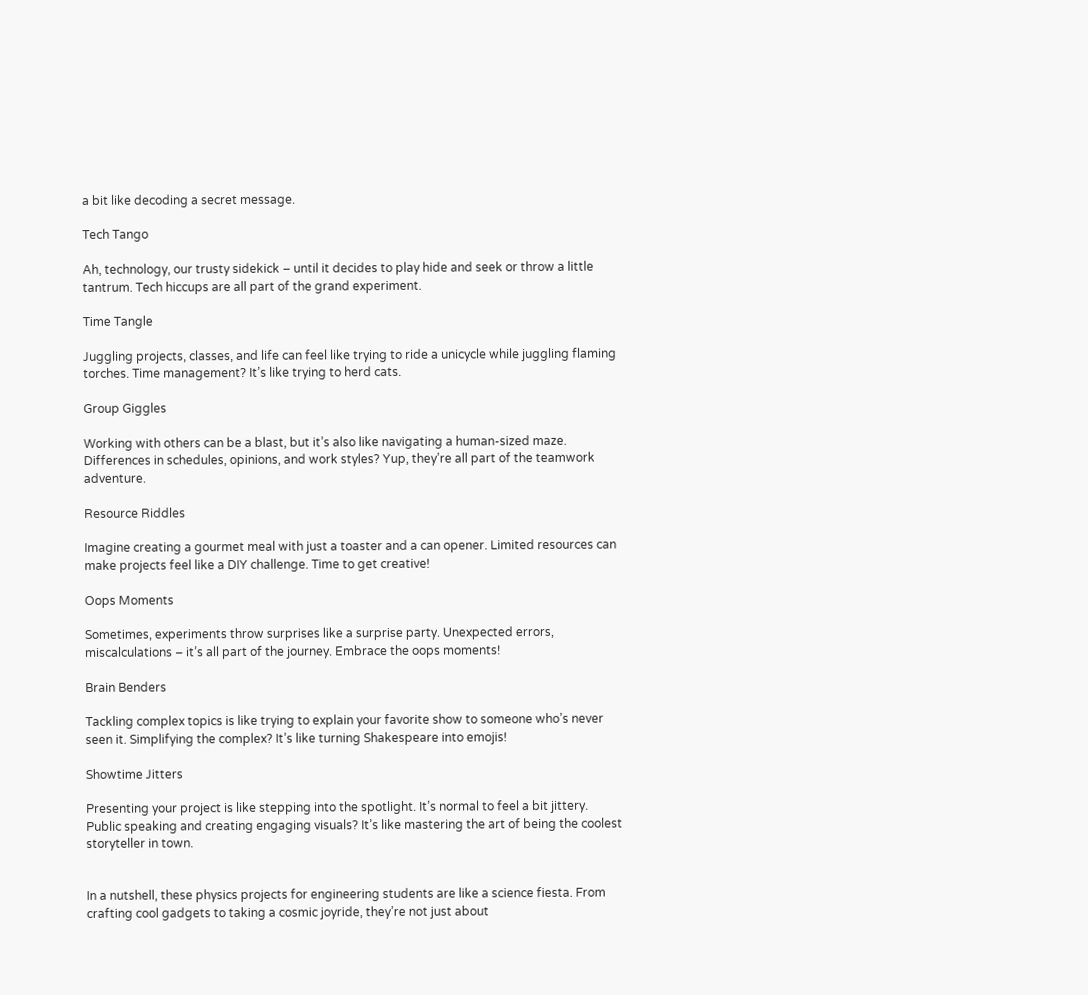a bit like decoding a secret message.

Tech Tango

Ah, technology, our trusty sidekick – until it decides to play hide and seek or throw a little tantrum. Tech hiccups are all part of the grand experiment.

Time Tangle

Juggling projects, classes, and life can feel like trying to ride a unicycle while juggling flaming torches. Time management? It’s like trying to herd cats.

Group Giggles

Working with others can be a blast, but it’s also like navigating a human-sized maze. Differences in schedules, opinions, and work styles? Yup, they’re all part of the teamwork adventure.

Resource Riddles

Imagine creating a gourmet meal with just a toaster and a can opener. Limited resources can make projects feel like a DIY challenge. Time to get creative!

Oops Moments

Sometimes, experiments throw surprises like a surprise party. Unexpected errors, miscalculations – it’s all part of the journey. Embrace the oops moments!

Brain Benders

Tackling complex topics is like trying to explain your favorite show to someone who’s never seen it. Simplifying the complex? It’s like turning Shakespeare into emojis!

Showtime Jitters

Presenting your project is like stepping into the spotlight. It’s normal to feel a bit jittery. Public speaking and creating engaging visuals? It’s like mastering the art of being the coolest storyteller in town.


In a nutshell, these physics projects for engineering students are like a science fiesta. From crafting cool gadgets to taking a cosmic joyride, they’re not just about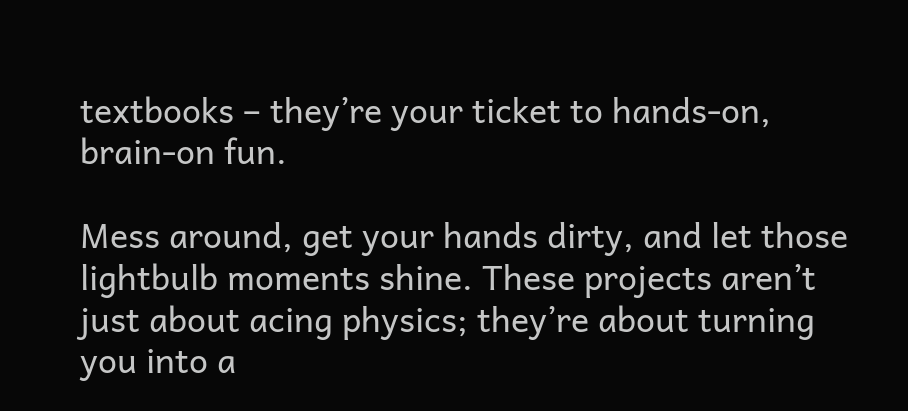textbooks – they’re your ticket to hands-on, brain-on fun.

Mess around, get your hands dirty, and let those lightbulb moments shine. These projects aren’t just about acing physics; they’re about turning you into a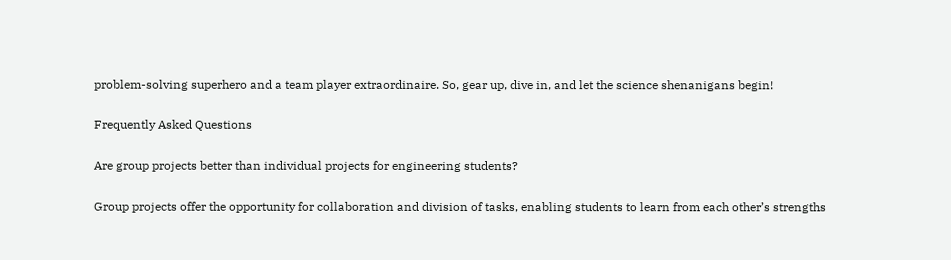problem-solving superhero and a team player extraordinaire. So, gear up, dive in, and let the science shenanigans begin!

Frequently Asked Questions

Are group projects better than individual projects for engineering students?

Group projects offer the opportunity for collaboration and division of tasks, enabling students to learn from each other’s strengths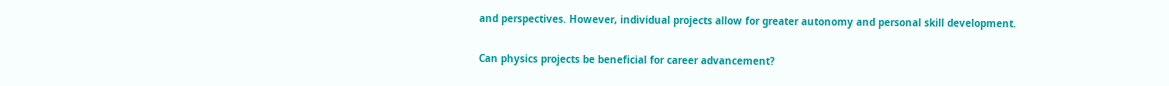and perspectives. However, individual projects allow for greater autonomy and personal skill development.

Can physics projects be beneficial for career advancement?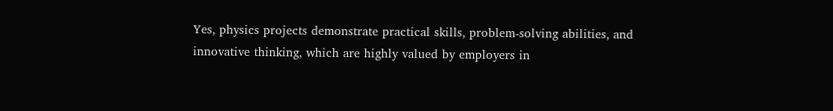Yes, physics projects demonstrate practical skills, problem-solving abilities, and innovative thinking, which are highly valued by employers in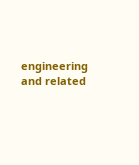engineering and related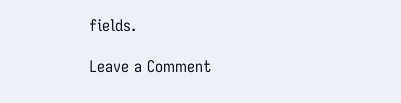fields.

Leave a Comment